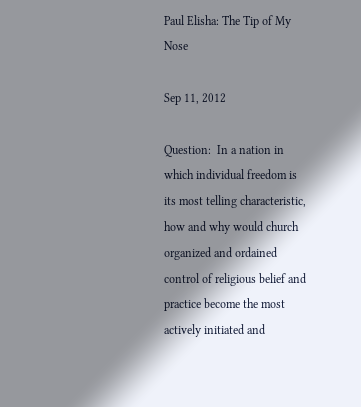Paul Elisha: The Tip of My Nose

Sep 11, 2012

Question:  In a nation in which individual freedom is its most telling characteristic, how and why would church organized and ordained control of religious belief and practice become the most actively initiated and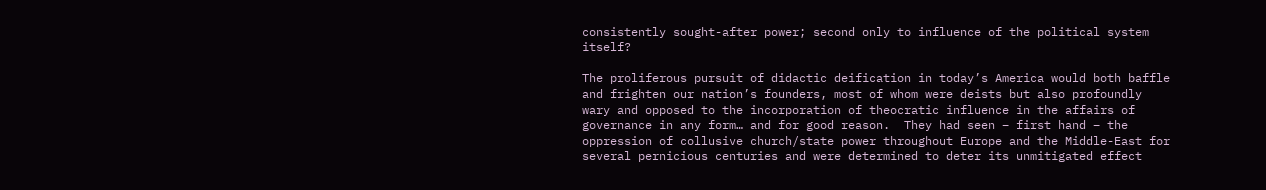consistently sought-after power; second only to influence of the political system itself?

The proliferous pursuit of didactic deification in today’s America would both baffle and frighten our nation’s founders, most of whom were deists but also profoundly wary and opposed to the incorporation of theocratic influence in the affairs of governance in any form… and for good reason.  They had seen – first hand – the oppression of collusive church/state power throughout Europe and the Middle-East for several pernicious centuries and were determined to deter its unmitigated effect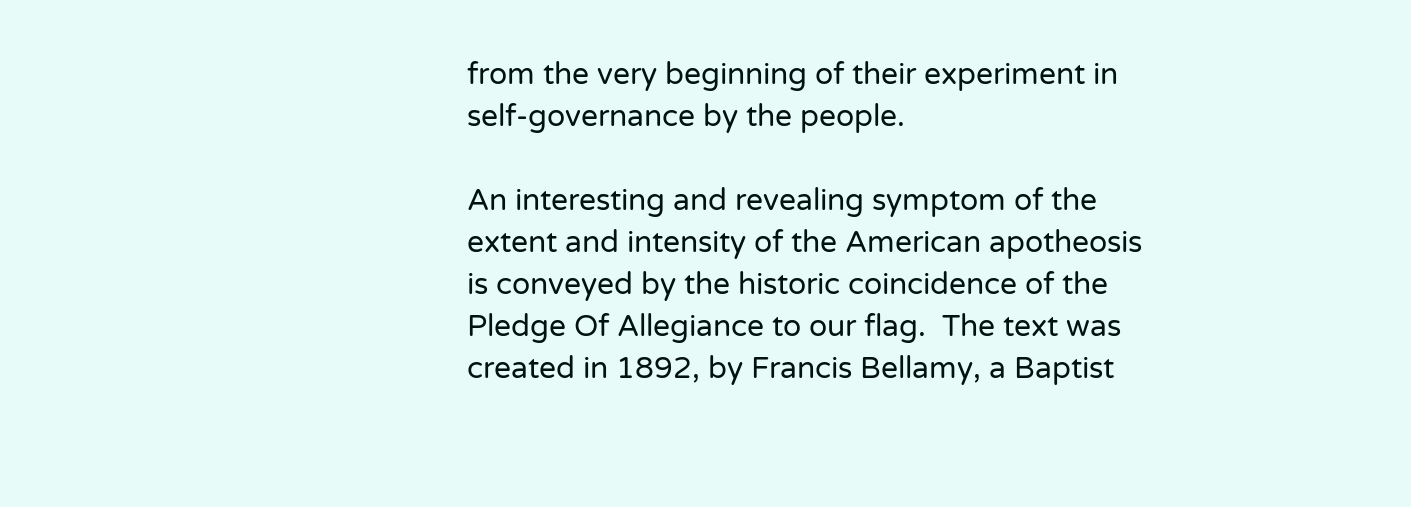from the very beginning of their experiment in self-governance by the people.

An interesting and revealing symptom of the extent and intensity of the American apotheosis is conveyed by the historic coincidence of the Pledge Of Allegiance to our flag.  The text was created in 1892, by Francis Bellamy, a Baptist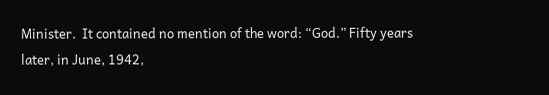Minister.  It contained no mention of the word: “God.” Fifty years later, in June, 1942,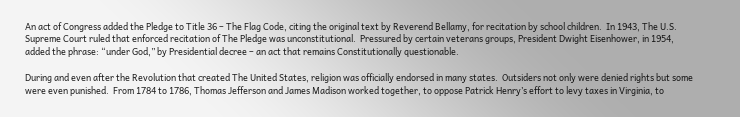An act of Congress added the Pledge to Title 36 – The Flag Code, citing the original text by Reverend Bellamy, for recitation by school children.  In 1943, The U.S. Supreme Court ruled that enforced recitation of The Pledge was unconstitutional.  Pressured by certain veterans groups, President Dwight Eisenhower, in 1954, added the phrase: “under God,” by Presidential decree – an act that remains Constitutionally questionable.

During and even after the Revolution that created The United States, religion was officially endorsed in many states.  Outsiders not only were denied rights but some were even punished.  From 1784 to 1786, Thomas Jefferson and James Madison worked together, to oppose Patrick Henry’s effort to levy taxes in Virginia, to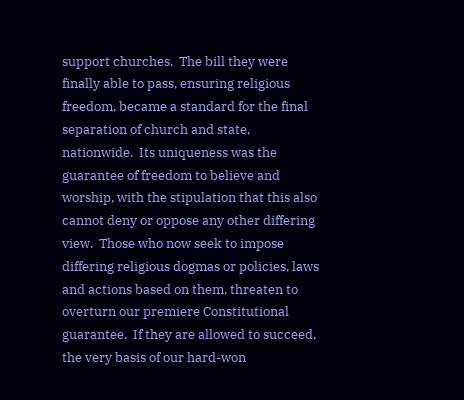support churches.  The bill they were finally able to pass, ensuring religious freedom, became a standard for the final separation of church and state, nationwide.  Its uniqueness was the guarantee of freedom to believe and worship, with the stipulation that this also cannot deny or oppose any other differing view.  Those who now seek to impose differing religious dogmas or policies, laws and actions based on them, threaten to overturn our premiere Constitutional guarantee.  If they are allowed to succeed, the very basis of our hard-won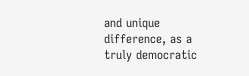and unique difference, as a truly democratic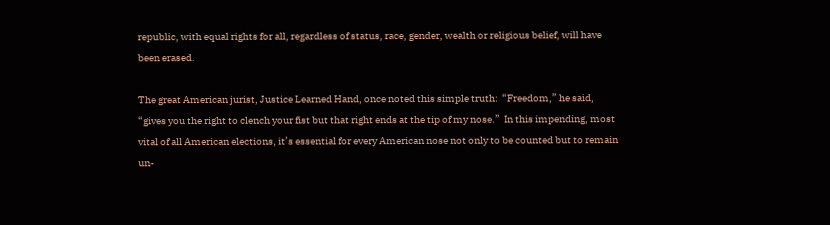republic, with equal rights for all, regardless of status, race, gender, wealth or religious belief, will have been erased.

The great American jurist, Justice Learned Hand, once noted this simple truth:  “Freedom,” he said, “gives you the right to clench your fist but that right ends at the tip of my nose.”  In this impending, most vital of all American elections, it’s essential for every American nose not only to be counted but to remain un-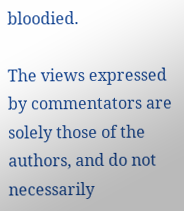bloodied.

The views expressed by commentators are solely those of the authors, and do not necessarily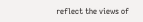reflect the views of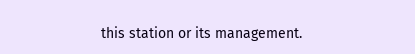this station or its management.